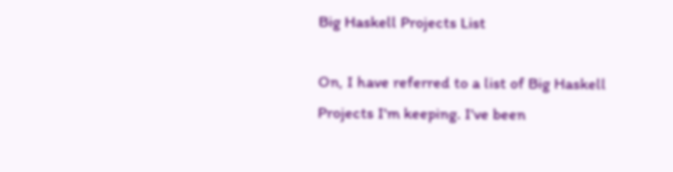Big Haskell Projects List

On, I have referred to a list of Big Haskell Projects I'm keeping. I've been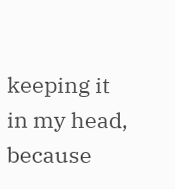keeping it in my head, because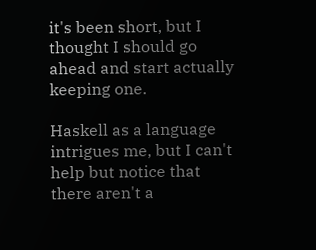it's been short, but I thought I should go ahead and start actually keeping one.

Haskell as a language intrigues me, but I can't help but notice that there aren't a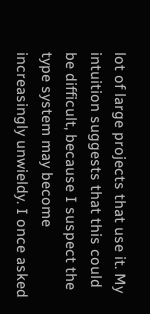lot of large projects that use it. My intuition suggests that this could be difficult, because I suspect the type system may become increasingly unwieldy. I once asked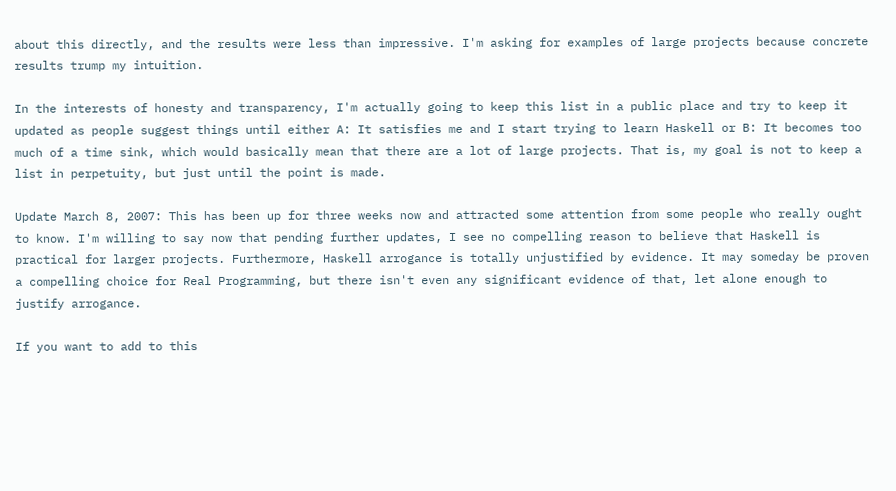about this directly, and the results were less than impressive. I'm asking for examples of large projects because concrete results trump my intuition.

In the interests of honesty and transparency, I'm actually going to keep this list in a public place and try to keep it updated as people suggest things until either A: It satisfies me and I start trying to learn Haskell or B: It becomes too much of a time sink, which would basically mean that there are a lot of large projects. That is, my goal is not to keep a list in perpetuity, but just until the point is made.

Update March 8, 2007: This has been up for three weeks now and attracted some attention from some people who really ought to know. I'm willing to say now that pending further updates, I see no compelling reason to believe that Haskell is practical for larger projects. Furthermore, Haskell arrogance is totally unjustified by evidence. It may someday be proven a compelling choice for Real Programming, but there isn't even any significant evidence of that, let alone enough to justify arrogance.

If you want to add to this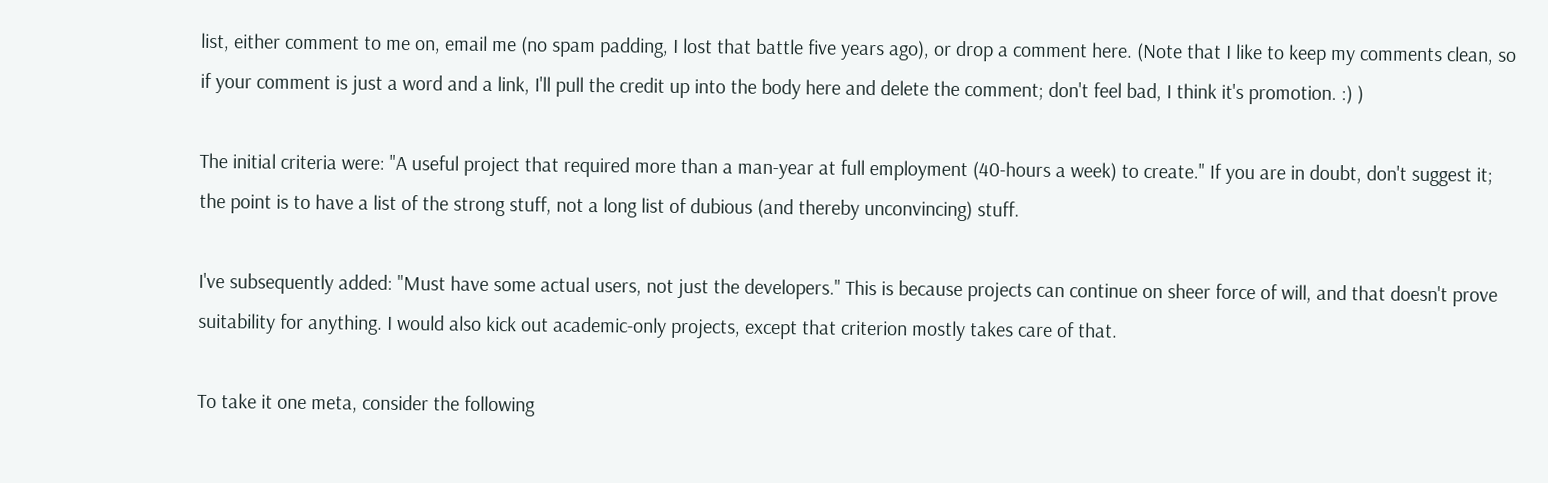list, either comment to me on, email me (no spam padding, I lost that battle five years ago), or drop a comment here. (Note that I like to keep my comments clean, so if your comment is just a word and a link, I'll pull the credit up into the body here and delete the comment; don't feel bad, I think it's promotion. :) )

The initial criteria were: "A useful project that required more than a man-year at full employment (40-hours a week) to create." If you are in doubt, don't suggest it; the point is to have a list of the strong stuff, not a long list of dubious (and thereby unconvincing) stuff.

I've subsequently added: "Must have some actual users, not just the developers." This is because projects can continue on sheer force of will, and that doesn't prove suitability for anything. I would also kick out academic-only projects, except that criterion mostly takes care of that.

To take it one meta, consider the following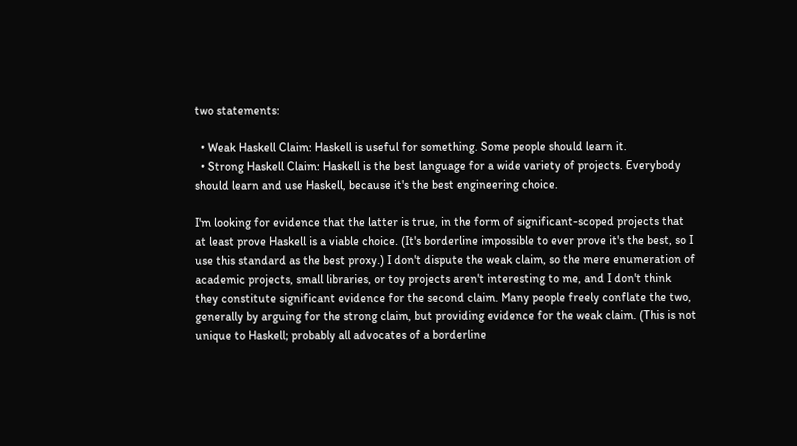two statements:

  • Weak Haskell Claim: Haskell is useful for something. Some people should learn it.
  • Strong Haskell Claim: Haskell is the best language for a wide variety of projects. Everybody should learn and use Haskell, because it's the best engineering choice.

I'm looking for evidence that the latter is true, in the form of significant-scoped projects that at least prove Haskell is a viable choice. (It's borderline impossible to ever prove it's the best, so I use this standard as the best proxy.) I don't dispute the weak claim, so the mere enumeration of academic projects, small libraries, or toy projects aren't interesting to me, and I don't think they constitute significant evidence for the second claim. Many people freely conflate the two, generally by arguing for the strong claim, but providing evidence for the weak claim. (This is not unique to Haskell; probably all advocates of a borderline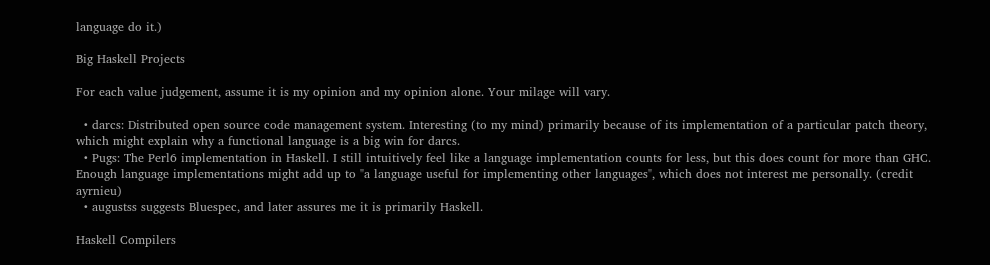language do it.)

Big Haskell Projects

For each value judgement, assume it is my opinion and my opinion alone. Your milage will vary.

  • darcs: Distributed open source code management system. Interesting (to my mind) primarily because of its implementation of a particular patch theory, which might explain why a functional language is a big win for darcs.
  • Pugs: The Perl6 implementation in Haskell. I still intuitively feel like a language implementation counts for less, but this does count for more than GHC. Enough language implementations might add up to "a language useful for implementing other languages", which does not interest me personally. (credit ayrnieu)
  • augustss suggests Bluespec, and later assures me it is primarily Haskell.

Haskell Compilers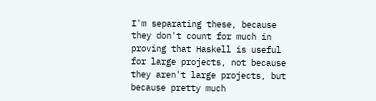I'm separating these, because they don't count for much in proving that Haskell is useful for large projects, not because they aren't large projects, but because pretty much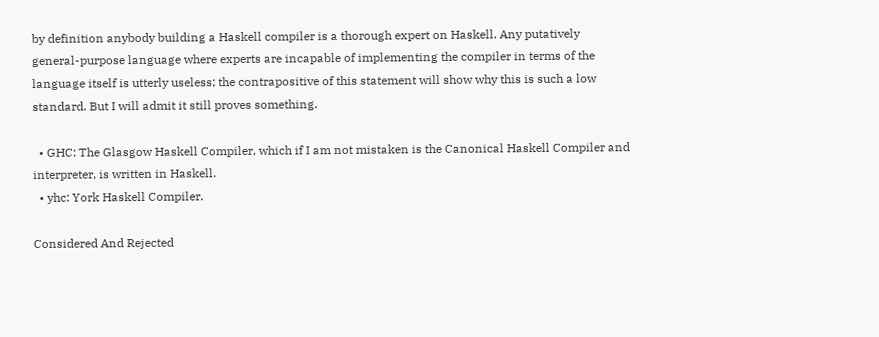by definition anybody building a Haskell compiler is a thorough expert on Haskell. Any putatively general-purpose language where experts are incapable of implementing the compiler in terms of the language itself is utterly useless; the contrapositive of this statement will show why this is such a low standard. But I will admit it still proves something.

  • GHC: The Glasgow Haskell Compiler, which if I am not mistaken is the Canonical Haskell Compiler and interpreter, is written in Haskell.
  • yhc: York Haskell Compiler.

Considered And Rejected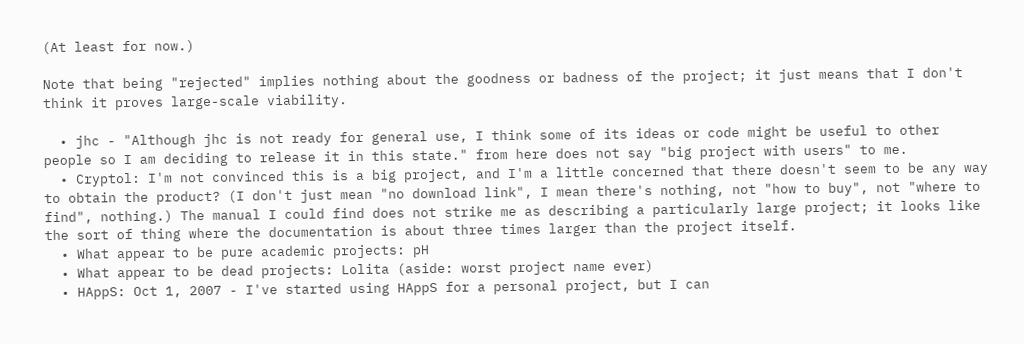(At least for now.)

Note that being "rejected" implies nothing about the goodness or badness of the project; it just means that I don't think it proves large-scale viability.

  • jhc - "Although jhc is not ready for general use, I think some of its ideas or code might be useful to other people so I am deciding to release it in this state." from here does not say "big project with users" to me.
  • Cryptol: I'm not convinced this is a big project, and I'm a little concerned that there doesn't seem to be any way to obtain the product? (I don't just mean "no download link", I mean there's nothing, not "how to buy", not "where to find", nothing.) The manual I could find does not strike me as describing a particularly large project; it looks like the sort of thing where the documentation is about three times larger than the project itself.
  • What appear to be pure academic projects: pH
  • What appear to be dead projects: Lolita (aside: worst project name ever)
  • HAppS: Oct 1, 2007 - I've started using HAppS for a personal project, but I can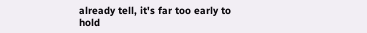already tell, it's far too early to hold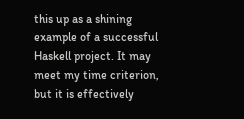this up as a shining example of a successful Haskell project. It may meet my time criterion, but it is effectively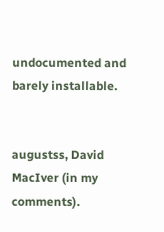undocumented and barely installable.


augustss, David MacIver (in my comments).